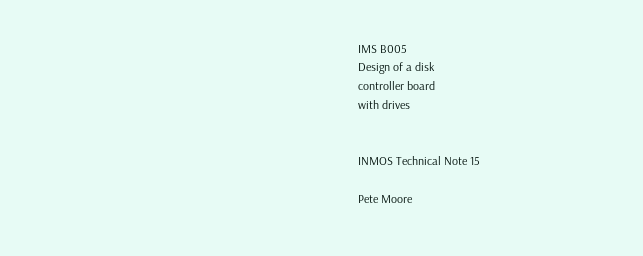IMS B005
Design of a disk
controller board
with drives


INMOS Technical Note 15

Pete Moore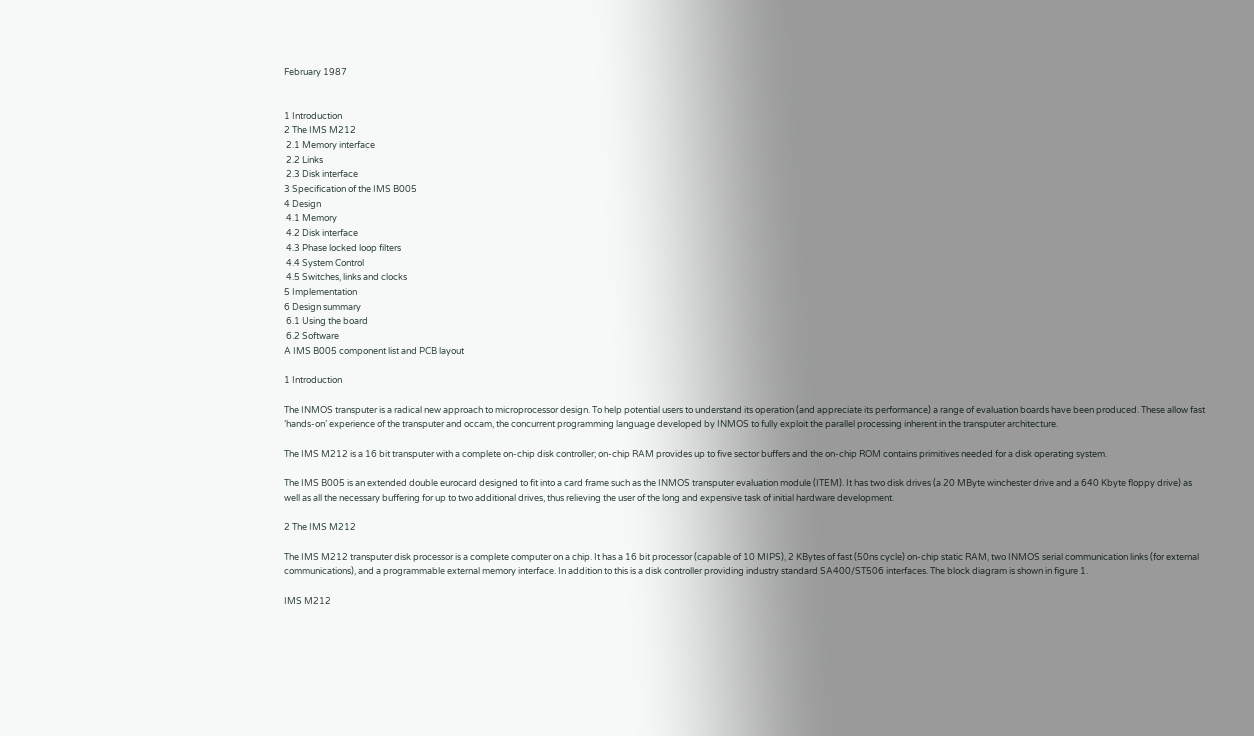February 1987


1 Introduction
2 The IMS M212
 2.1 Memory interface
 2.2 Links
 2.3 Disk interface
3 Specification of the IMS B005
4 Design
 4.1 Memory
 4.2 Disk interface
 4.3 Phase locked loop filters
 4.4 System Control
 4.5 Switches, links and clocks
5 Implementation
6 Design summary
 6.1 Using the board
 6.2 Software
A IMS B005 component list and PCB layout

1 Introduction

The INMOS transputer is a radical new approach to microprocessor design. To help potential users to understand its operation (and appreciate its performance) a range of evaluation boards have been produced. These allow fast ’hands-on’ experience of the transputer and occam, the concurrent programming language developed by INMOS to fully exploit the parallel processing inherent in the transputer architecture.

The IMS M212 is a 16 bit transputer with a complete on-chip disk controller; on-chip RAM provides up to five sector buffers and the on-chip ROM contains primitives needed for a disk operating system.

The IMS B005 is an extended double eurocard designed to fit into a card frame such as the INMOS transputer evaluation module (ITEM). It has two disk drives (a 20 MByte winchester drive and a 640 Kbyte floppy drive) as well as all the necessary buffering for up to two additional drives, thus relieving the user of the long and expensive task of initial hardware development.

2 The IMS M212

The IMS M212 transputer disk processor is a complete computer on a chip. It has a 16 bit processor (capable of 10 MIPS), 2 KBytes of fast (50ns cycle) on-chip static RAM, two INMOS serial communication links (for external communications), and a programmable external memory interface. In addition to this is a disk controller providing industry standard SA400/ST506 interfaces. The block diagram is shown in figure 1.

IMS M212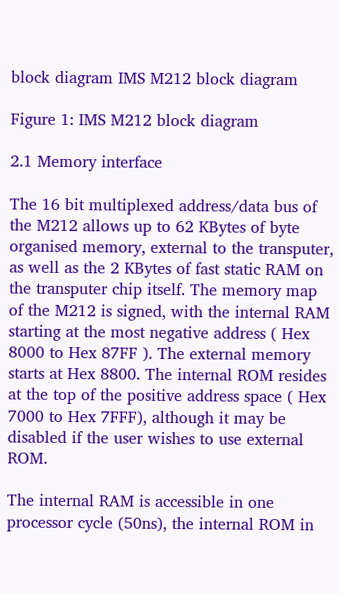block diagram IMS M212 block diagram

Figure 1: IMS M212 block diagram

2.1 Memory interface

The 16 bit multiplexed address/data bus of the M212 allows up to 62 KBytes of byte organised memory, external to the transputer, as well as the 2 KBytes of fast static RAM on the transputer chip itself. The memory map of the M212 is signed, with the internal RAM starting at the most negative address ( Hex 8000 to Hex 87FF ). The external memory starts at Hex 8800. The internal ROM resides at the top of the positive address space ( Hex 7000 to Hex 7FFF), although it may be disabled if the user wishes to use external ROM.

The internal RAM is accessible in one processor cycle (50ns), the internal ROM in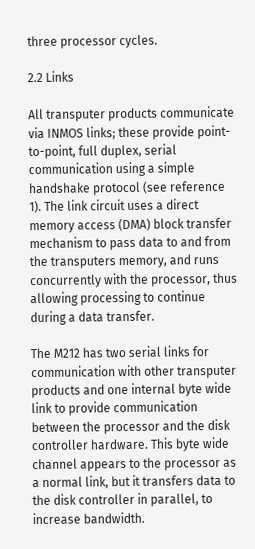three processor cycles.

2.2 Links

All transputer products communicate via INMOS links; these provide point-to-point, full duplex, serial communication using a simple handshake protocol (see reference 1). The link circuit uses a direct memory access (DMA) block transfer mechanism to pass data to and from the transputers memory, and runs concurrently with the processor, thus allowing processing to continue during a data transfer.

The M212 has two serial links for communication with other transputer products and one internal byte wide link to provide communication between the processor and the disk controller hardware. This byte wide channel appears to the processor as a normal link, but it transfers data to the disk controller in parallel, to increase bandwidth.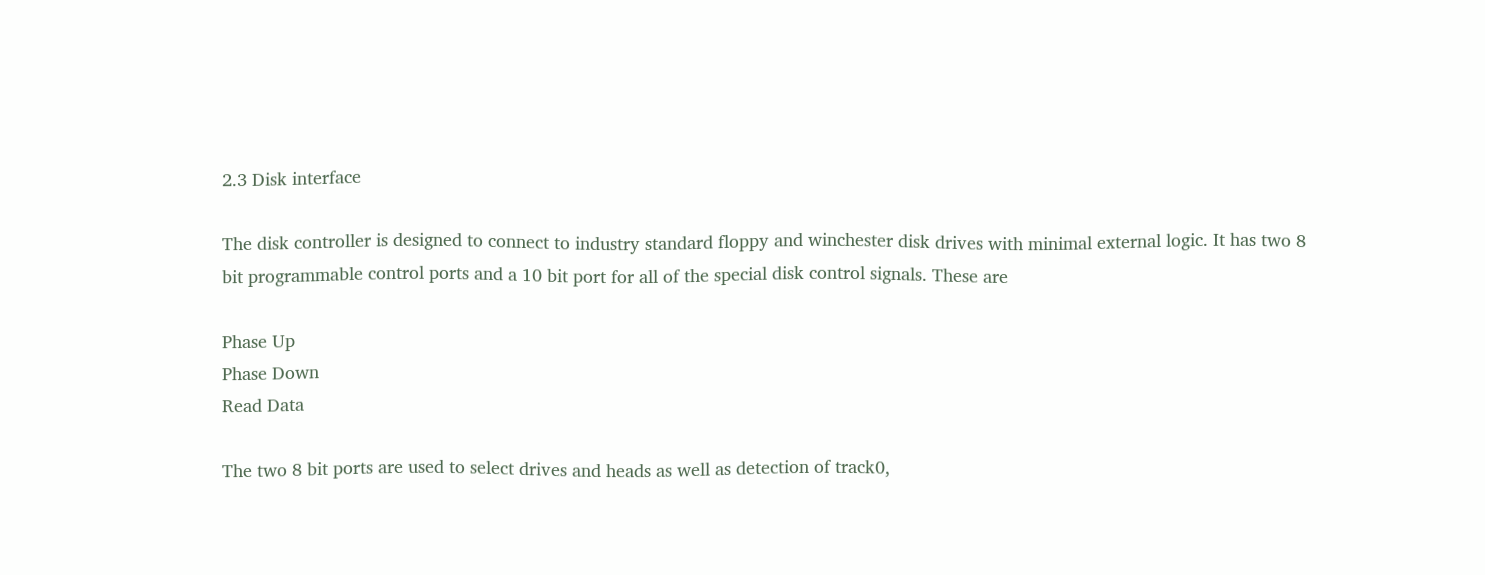2.3 Disk interface

The disk controller is designed to connect to industry standard floppy and winchester disk drives with minimal external logic. It has two 8 bit programmable control ports and a 10 bit port for all of the special disk control signals. These are

Phase Up
Phase Down
Read Data

The two 8 bit ports are used to select drives and heads as well as detection of track0,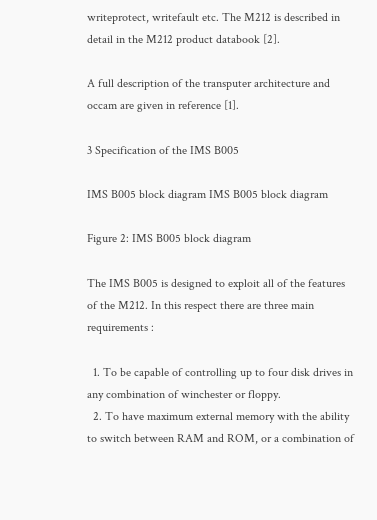writeprotect, writefault etc. The M212 is described in detail in the M212 product databook [2].

A full description of the transputer architecture and occam are given in reference [1].

3 Specification of the IMS B005

IMS B005 block diagram IMS B005 block diagram

Figure 2: IMS B005 block diagram

The IMS B005 is designed to exploit all of the features of the M212. In this respect there are three main requirements :

  1. To be capable of controlling up to four disk drives in any combination of winchester or floppy.
  2. To have maximum external memory with the ability to switch between RAM and ROM, or a combination of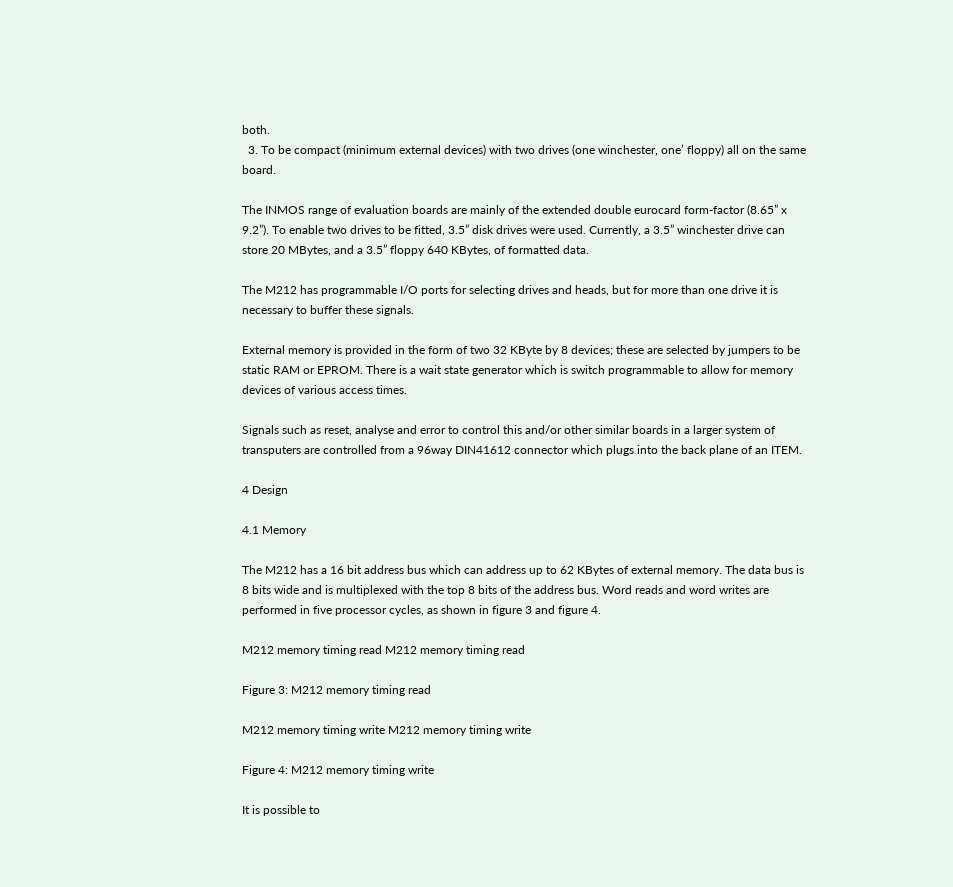both.
  3. To be compact (minimum external devices) with two drives (one winchester, one’ floppy) all on the same board.

The INMOS range of evaluation boards are mainly of the extended double eurocard form-factor (8.65” x 9.2”). To enable two drives to be fitted, 3.5” disk drives were used. Currently, a 3.5” winchester drive can store 20 MBytes, and a 3.5” floppy 640 KBytes, of formatted data.

The M212 has programmable I/O ports for selecting drives and heads, but for more than one drive it is necessary to buffer these signals.

External memory is provided in the form of two 32 KByte by 8 devices; these are selected by jumpers to be static RAM or EPROM. There is a wait state generator which is switch programmable to allow for memory devices of various access times.

Signals such as reset, analyse and error to control this and/or other similar boards in a larger system of transputers are controlled from a 96way DIN41612 connector which plugs into the back plane of an ITEM.

4 Design

4.1 Memory

The M212 has a 16 bit address bus which can address up to 62 KBytes of external memory. The data bus is 8 bits wide and is multiplexed with the top 8 bits of the address bus. Word reads and word writes are performed in five processor cycles, as shown in figure 3 and figure 4.

M212 memory timing read M212 memory timing read

Figure 3: M212 memory timing read

M212 memory timing write M212 memory timing write

Figure 4: M212 memory timing write

It is possible to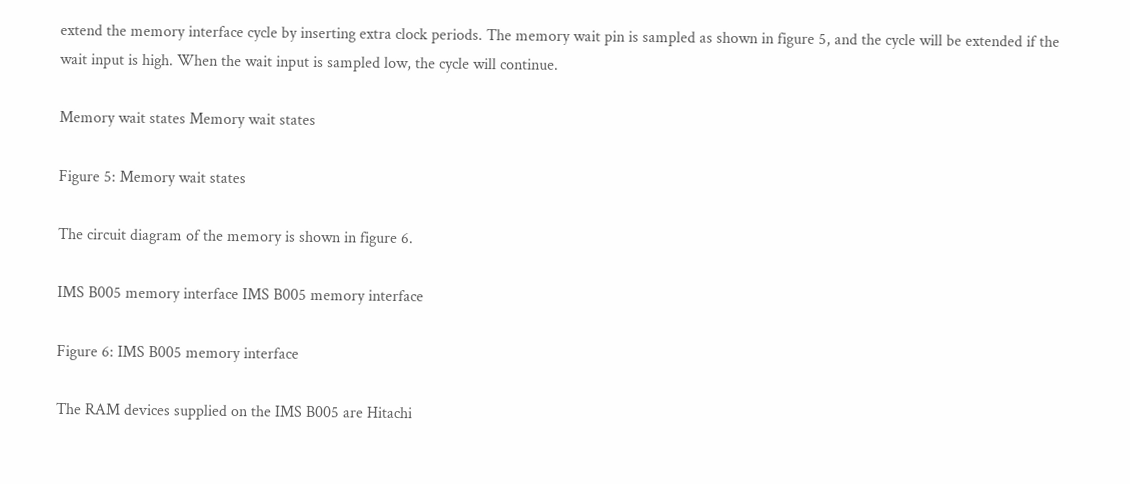extend the memory interface cycle by inserting extra clock periods. The memory wait pin is sampled as shown in figure 5, and the cycle will be extended if the wait input is high. When the wait input is sampled low, the cycle will continue.

Memory wait states Memory wait states

Figure 5: Memory wait states

The circuit diagram of the memory is shown in figure 6.

IMS B005 memory interface IMS B005 memory interface

Figure 6: IMS B005 memory interface

The RAM devices supplied on the IMS B005 are Hitachi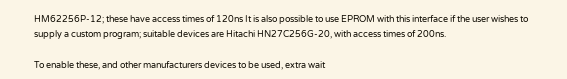HM62256P-12; these have access times of 120ns It is also possible to use EPROM with this interface if the user wishes to supply a custom program; suitable devices are Hitachi HN27C256G-20, with access times of 200ns.

To enable these, and other manufacturers devices to be used, extra wait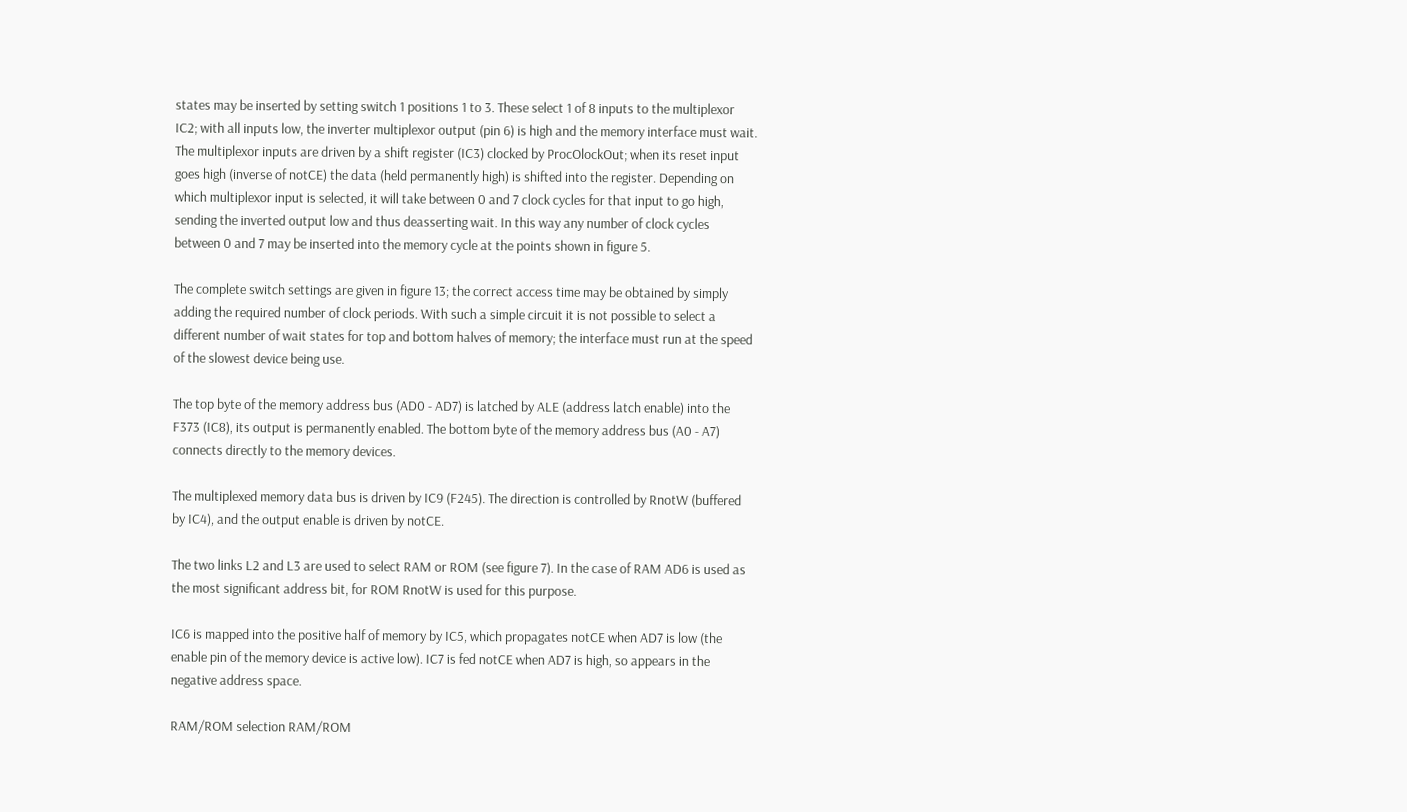states may be inserted by setting switch 1 positions 1 to 3. These select 1 of 8 inputs to the multiplexor IC2; with all inputs low, the inverter multiplexor output (pin 6) is high and the memory interface must wait. The multiplexor inputs are driven by a shift register (IC3) clocked by ProcOlockOut; when its reset input goes high (inverse of notCE) the data (held permanently high) is shifted into the register. Depending on which multiplexor input is selected, it will take between 0 and 7 clock cycles for that input to go high, sending the inverted output low and thus deasserting wait. In this way any number of clock cycles between 0 and 7 may be inserted into the memory cycle at the points shown in figure 5.

The complete switch settings are given in figure 13; the correct access time may be obtained by simply adding the required number of clock periods. With such a simple circuit it is not possible to select a different number of wait states for top and bottom halves of memory; the interface must run at the speed of the slowest device being use.

The top byte of the memory address bus (AD0 - AD7) is latched by ALE (address latch enable) into the F373 (IC8), its output is permanently enabled. The bottom byte of the memory address bus (A0 - A7) connects directly to the memory devices.

The multiplexed memory data bus is driven by IC9 (F245). The direction is controlled by RnotW (buffered by IC4), and the output enable is driven by notCE.

The two links L2 and L3 are used to select RAM or ROM (see figure 7). In the case of RAM AD6 is used as the most significant address bit, for ROM RnotW is used for this purpose.

IC6 is mapped into the positive half of memory by IC5, which propagates notCE when AD7 is low (the enable pin of the memory device is active low). IC7 is fed notCE when AD7 is high, so appears in the negative address space.

RAM/ROM selection RAM/ROM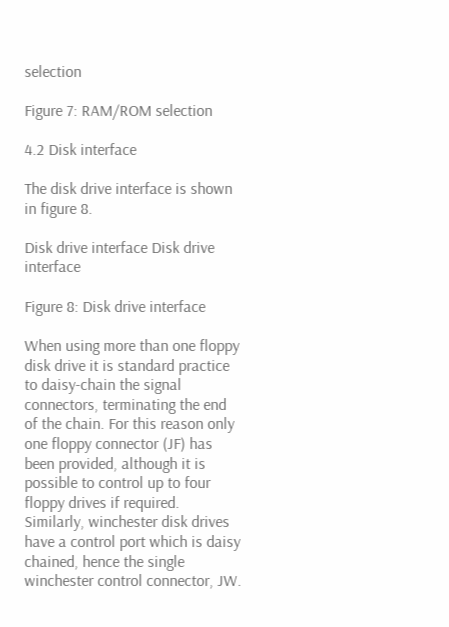selection

Figure 7: RAM/ROM selection

4.2 Disk interface

The disk drive interface is shown in figure 8.

Disk drive interface Disk drive interface

Figure 8: Disk drive interface

When using more than one floppy disk drive it is standard practice to daisy-chain the signal connectors, terminating the end of the chain. For this reason only one floppy connector (JF) has been provided, although it is possible to control up to four floppy drives if required. Similarly, winchester disk drives have a control port which is daisy chained, hence the single winchester control connector, JW.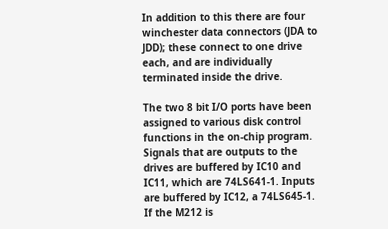In addition to this there are four winchester data connectors (JDA to JDD); these connect to one drive each, and are individually terminated inside the drive.

The two 8 bit I/O ports have been assigned to various disk control functions in the on-chip program. Signals that are outputs to the drives are buffered by IC10 and IC11, which are 74LS641-1. Inputs are buffered by IC12, a 74LS645-1. If the M212 is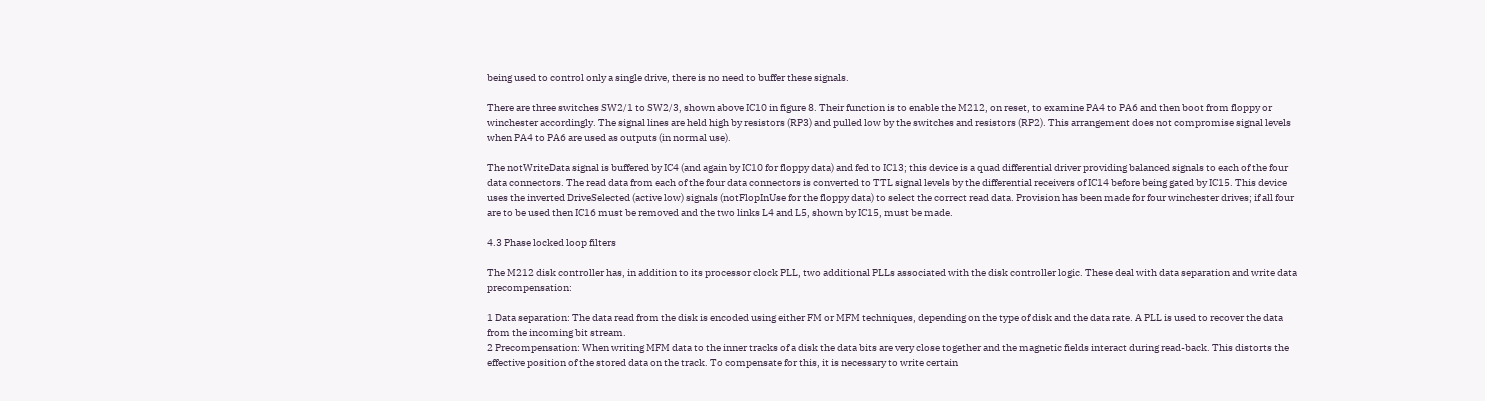being used to control only a single drive, there is no need to buffer these signals.

There are three switches SW2/1 to SW2/3, shown above IC10 in figure 8. Their function is to enable the M212, on reset, to examine PA4 to PA6 and then boot from floppy or winchester accordingly. The signal lines are held high by resistors (RP3) and pulled low by the switches and resistors (RP2). This arrangement does not compromise signal levels when PA4 to PA6 are used as outputs (in normal use).

The notWriteData signal is buffered by IC4 (and again by IC10 for floppy data) and fed to IC13; this device is a quad differential driver providing balanced signals to each of the four data connectors. The read data from each of the four data connectors is converted to TTL signal levels by the differential receivers of IC14 before being gated by IC15. This device uses the inverted DriveSelected (active low) signals (notFlopInUse for the floppy data) to select the correct read data. Provision has been made for four winchester drives; if all four are to be used then IC16 must be removed and the two links L4 and L5, shown by IC15, must be made.

4.3 Phase locked loop filters

The M212 disk controller has, in addition to its processor clock PLL, two additional PLLs associated with the disk controller logic. These deal with data separation and write data precompensation:

1 Data separation: The data read from the disk is encoded using either FM or MFM techniques, depending on the type of disk and the data rate. A PLL is used to recover the data from the incoming bit stream.
2 Precompensation: When writing MFM data to the inner tracks of a disk the data bits are very close together and the magnetic fields interact during read-back. This distorts the effective position of the stored data on the track. To compensate for this, it is necessary to write certain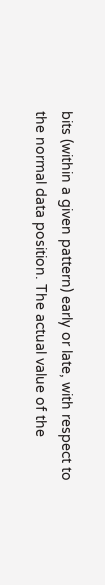bits (within a given pattern) early or late, with respect to the normal data position. The actual value of the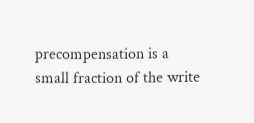precompensation is a small fraction of the write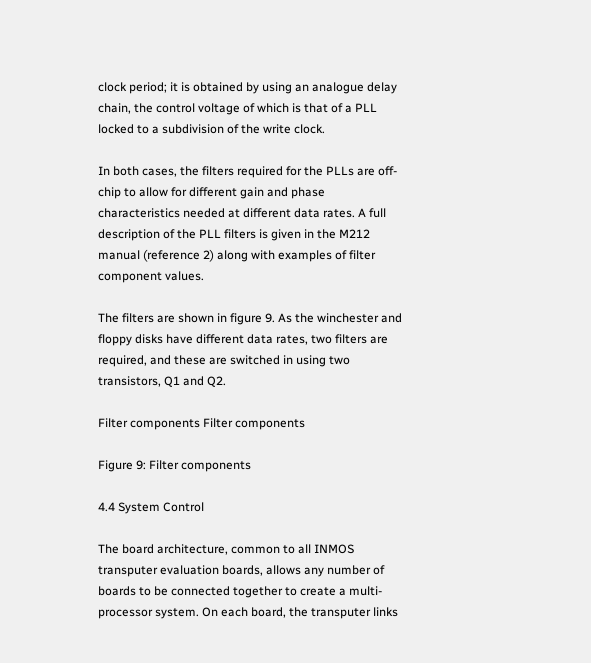clock period; it is obtained by using an analogue delay chain, the control voltage of which is that of a PLL locked to a subdivision of the write clock.

In both cases, the filters required for the PLLs are off-chip to allow for different gain and phase characteristics needed at different data rates. A full description of the PLL filters is given in the M212 manual (reference 2) along with examples of filter component values.

The filters are shown in figure 9. As the winchester and floppy disks have different data rates, two filters are required, and these are switched in using two transistors, Q1 and Q2.

Filter components Filter components

Figure 9: Filter components

4.4 System Control

The board architecture, common to all INMOS transputer evaluation boards, allows any number of boards to be connected together to create a multi-processor system. On each board, the transputer links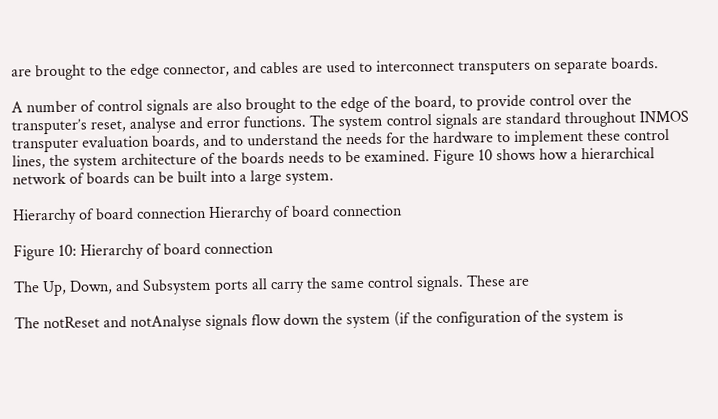are brought to the edge connector, and cables are used to interconnect transputers on separate boards.

A number of control signals are also brought to the edge of the board, to provide control over the transputer’s reset, analyse and error functions. The system control signals are standard throughout INMOS transputer evaluation boards, and to understand the needs for the hardware to implement these control lines, the system architecture of the boards needs to be examined. Figure 10 shows how a hierarchical network of boards can be built into a large system.

Hierarchy of board connection Hierarchy of board connection

Figure 10: Hierarchy of board connection

The Up, Down, and Subsystem ports all carry the same control signals. These are

The notReset and notAnalyse signals flow down the system (if the configuration of the system is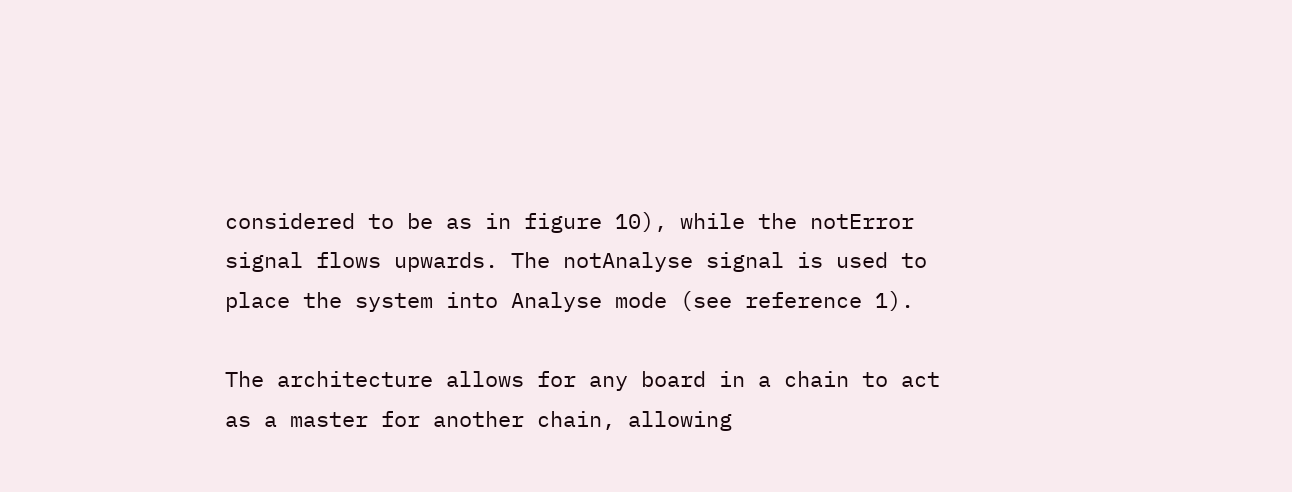considered to be as in figure 10), while the notError signal flows upwards. The notAnalyse signal is used to place the system into Analyse mode (see reference 1).

The architecture allows for any board in a chain to act as a master for another chain, allowing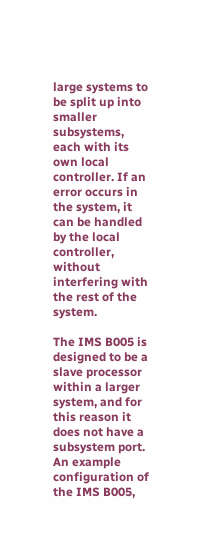large systems to be split up into smaller subsystems, each with its own local controller. If an error occurs in the system, it can be handled by the local controller, without interfering with the rest of the system.

The IMS B005 is designed to be a slave processor within a larger system, and for this reason it does not have a subsystem port. An example configuration of the IMS B005,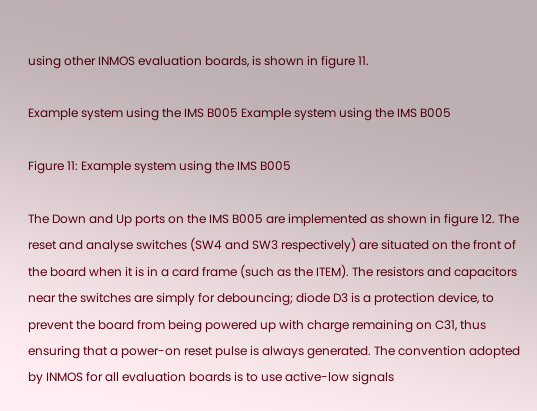using other INMOS evaluation boards, is shown in figure 11.

Example system using the IMS B005 Example system using the IMS B005

Figure 11: Example system using the IMS B005

The Down and Up ports on the IMS B005 are implemented as shown in figure 12. The reset and analyse switches (SW4 and SW3 respectively) are situated on the front of the board when it is in a card frame (such as the ITEM). The resistors and capacitors near the switches are simply for debouncing; diode D3 is a protection device, to prevent the board from being powered up with charge remaining on C31, thus ensuring that a power-on reset pulse is always generated. The convention adopted by INMOS for all evaluation boards is to use active-low signals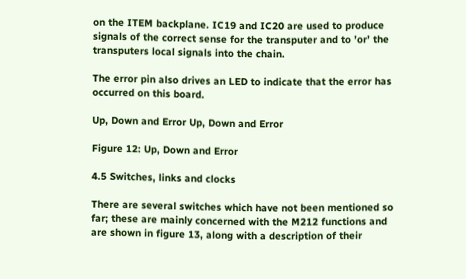on the ITEM backplane. IC19 and IC20 are used to produce signals of the correct sense for the transputer and to ’or’ the transputers local signals into the chain.

The error pin also drives an LED to indicate that the error has occurred on this board.

Up, Down and Error Up, Down and Error

Figure 12: Up, Down and Error

4.5 Switches, links and clocks

There are several switches which have not been mentioned so far; these are mainly concerned with the M212 functions and are shown in figure 13, along with a description of their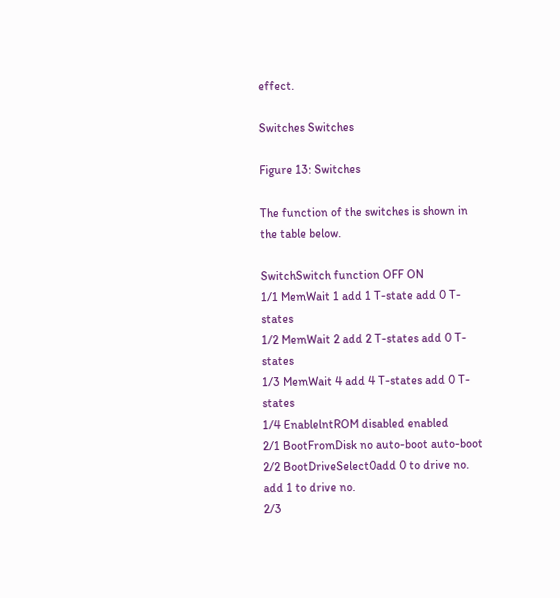effect.

Switches Switches

Figure 13: Switches

The function of the switches is shown in the table below.

SwitchSwitch function OFF ON
1/1 MemWait 1 add 1 T-state add 0 T-states
1/2 MemWait 2 add 2 T-states add 0 T-states
1/3 MemWait 4 add 4 T-states add 0 T-states
1/4 EnablelntROM disabled enabled
2/1 BootFromDisk no auto-boot auto-boot
2/2 BootDriveSelect0add 0 to drive no. add 1 to drive no.
2/3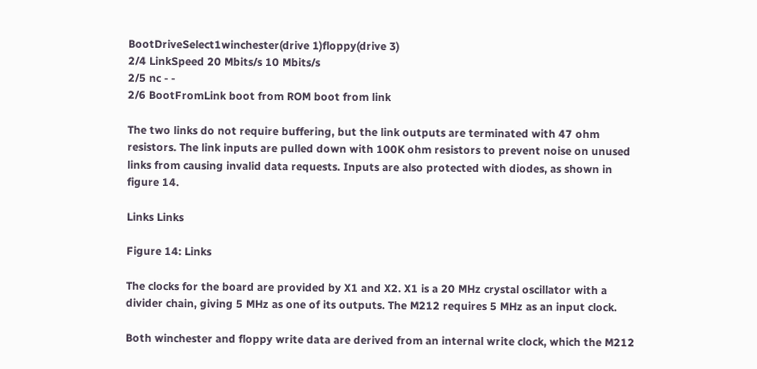BootDriveSelect1winchester(drive 1)floppy(drive 3)
2/4 LinkSpeed 20 Mbits/s 10 Mbits/s
2/5 nc - -
2/6 BootFromLink boot from ROM boot from link

The two links do not require buffering, but the link outputs are terminated with 47 ohm resistors. The link inputs are pulled down with 100K ohm resistors to prevent noise on unused links from causing invalid data requests. Inputs are also protected with diodes, as shown in figure 14.

Links Links

Figure 14: Links

The clocks for the board are provided by X1 and X2. X1 is a 20 MHz crystal oscillator with a divider chain, giving 5 MHz as one of its outputs. The M212 requires 5 MHz as an input clock.

Both winchester and floppy write data are derived from an internal write clock, which the M212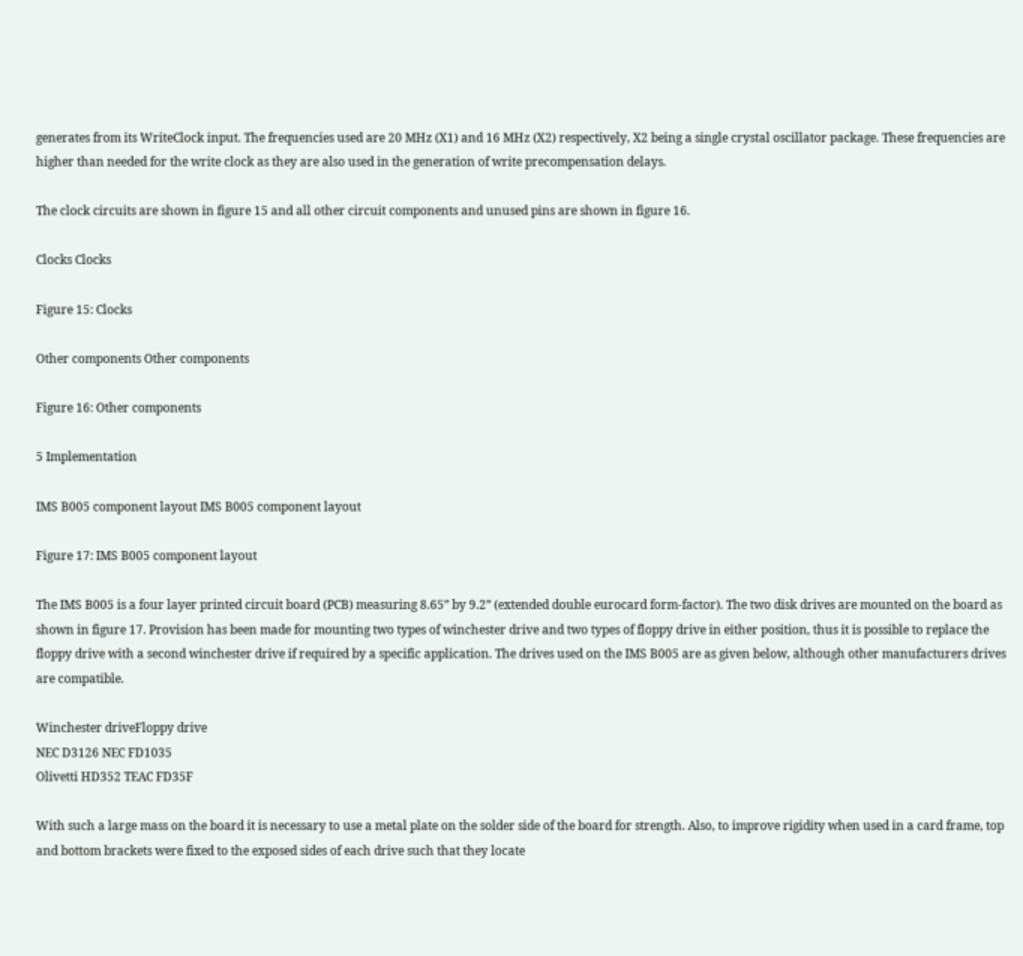generates from its WriteClock input. The frequencies used are 20 MHz (X1) and 16 MHz (X2) respectively, X2 being a single crystal oscillator package. These frequencies are higher than needed for the write clock as they are also used in the generation of write precompensation delays.

The clock circuits are shown in figure 15 and all other circuit components and unused pins are shown in figure 16.

Clocks Clocks

Figure 15: Clocks

Other components Other components

Figure 16: Other components

5 Implementation

IMS B005 component layout IMS B005 component layout

Figure 17: IMS B005 component layout

The IMS B005 is a four layer printed circuit board (PCB) measuring 8.65” by 9.2” (extended double eurocard form-factor). The two disk drives are mounted on the board as shown in figure 17. Provision has been made for mounting two types of winchester drive and two types of floppy drive in either position, thus it is possible to replace the floppy drive with a second winchester drive if required by a specific application. The drives used on the IMS B005 are as given below, although other manufacturers drives are compatible.

Winchester driveFloppy drive
NEC D3126 NEC FD1035
Olivetti HD352 TEAC FD35F

With such a large mass on the board it is necessary to use a metal plate on the solder side of the board for strength. Also, to improve rigidity when used in a card frame, top and bottom brackets were fixed to the exposed sides of each drive such that they locate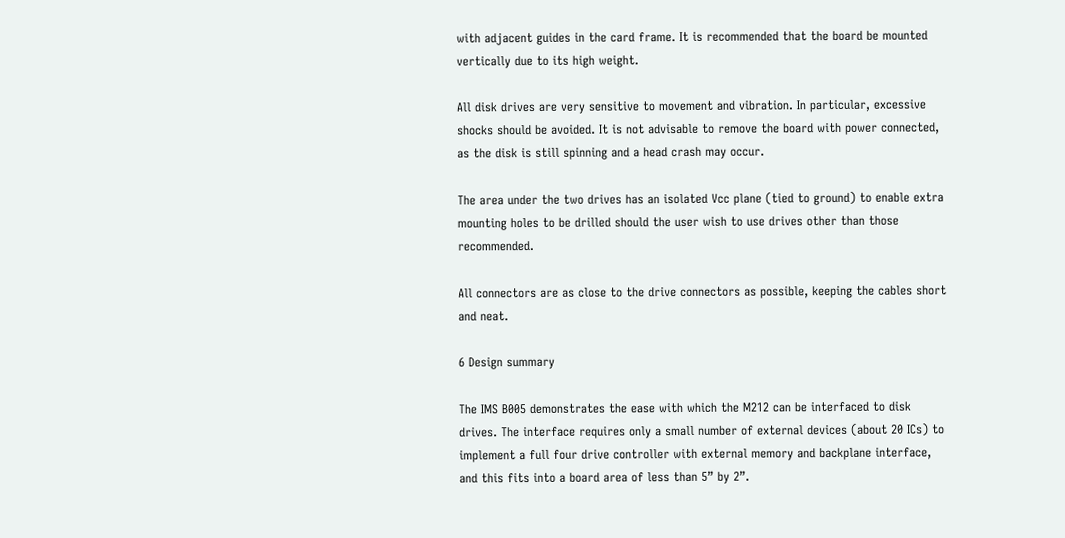with adjacent guides in the card frame. It is recommended that the board be mounted vertically due to its high weight.

All disk drives are very sensitive to movement and vibration. In particular, excessive shocks should be avoided. It is not advisable to remove the board with power connected, as the disk is still spinning and a head crash may occur.

The area under the two drives has an isolated Vcc plane (tied to ground) to enable extra mounting holes to be drilled should the user wish to use drives other than those recommended.

All connectors are as close to the drive connectors as possible, keeping the cables short and neat.

6 Design summary

The IMS B005 demonstrates the ease with which the M212 can be interfaced to disk drives. The interface requires only a small number of external devices (about 20 ICs) to implement a full four drive controller with external memory and backplane interface, and this fits into a board area of less than 5” by 2”.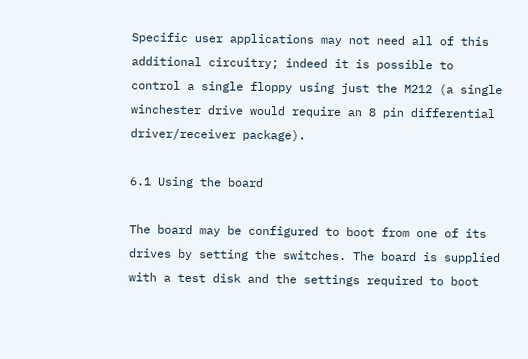Specific user applications may not need all of this additional circuitry; indeed it is possible to control a single floppy using just the M212 (a single winchester drive would require an 8 pin differential driver/receiver package).

6.1 Using the board

The board may be configured to boot from one of its drives by setting the switches. The board is supplied with a test disk and the settings required to boot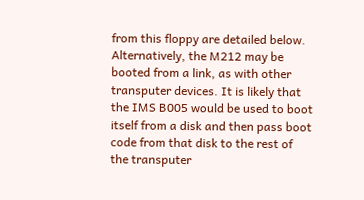from this floppy are detailed below. Alternatively, the M212 may be booted from a link, as with other transputer devices. It is likely that the IMS B005 would be used to boot itself from a disk and then pass boot code from that disk to the rest of the transputer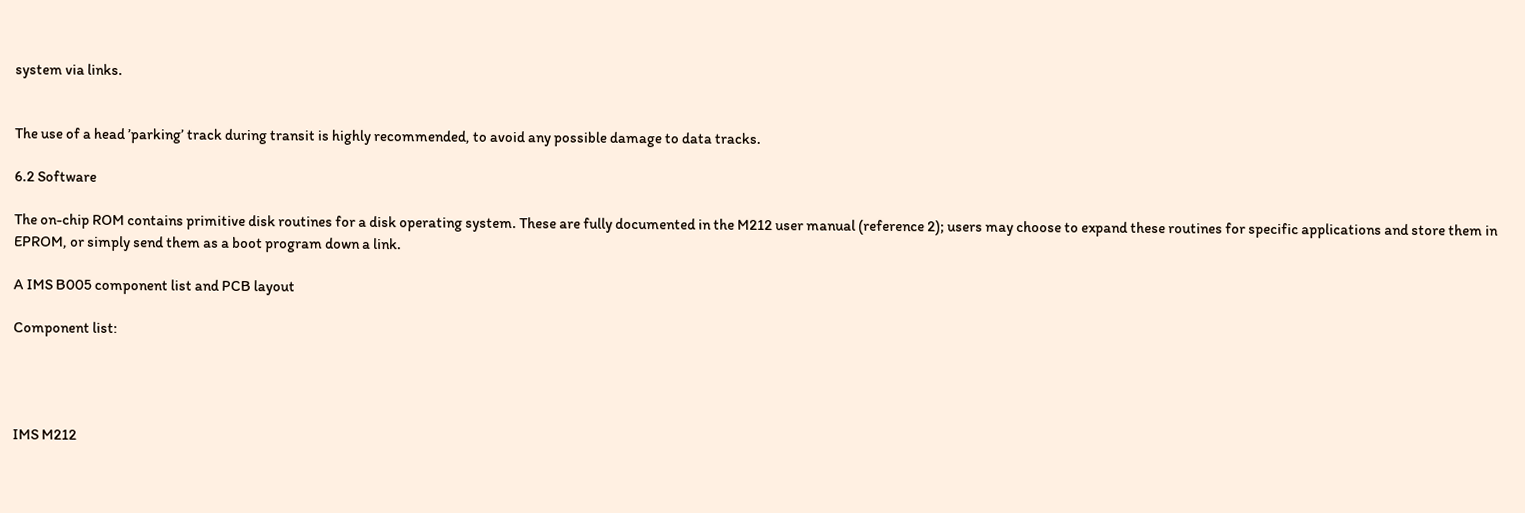system via links.


The use of a head ’parking’ track during transit is highly recommended, to avoid any possible damage to data tracks.

6.2 Software

The on-chip ROM contains primitive disk routines for a disk operating system. These are fully documented in the M212 user manual (reference 2); users may choose to expand these routines for specific applications and store them in EPROM, or simply send them as a boot program down a link.

A IMS B005 component list and PCB layout

Component list:




IMS M212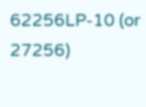62256LP-10 (or 27256)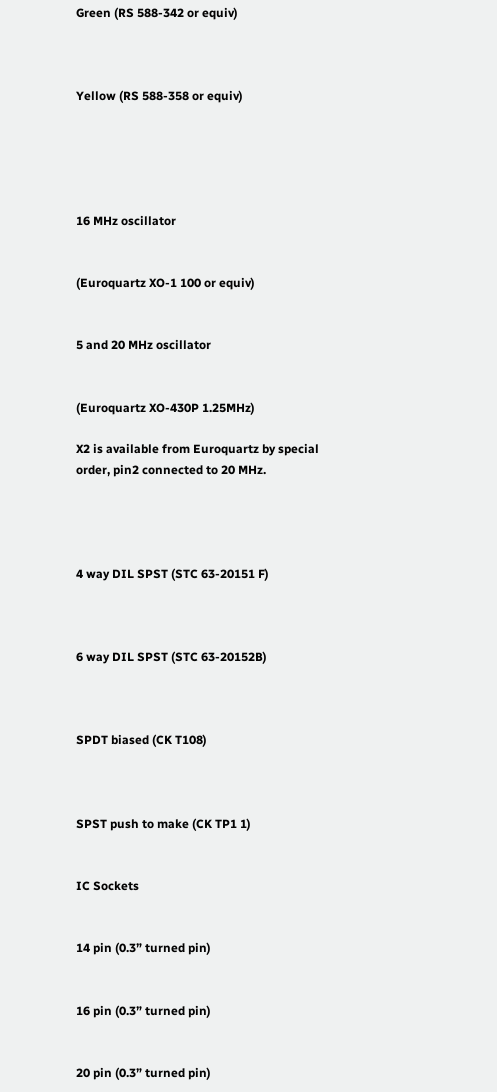Green (RS 588-342 or equiv)



Yellow (RS 588-358 or equiv)





16 MHz oscillator


(Euroquartz XO-1 100 or equiv)


5 and 20 MHz oscillator


(Euroquartz XO-430P 1.25MHz)

X2 is available from Euroquartz by special
order, pin2 connected to 20 MHz.




4 way DIL SPST (STC 63-20151 F)



6 way DIL SPST (STC 63-20152B)



SPDT biased (CK T108)



SPST push to make (CK TP1 1)


IC Sockets


14 pin (0.3” turned pin)


16 pin (0.3” turned pin)


20 pin (0.3” turned pin)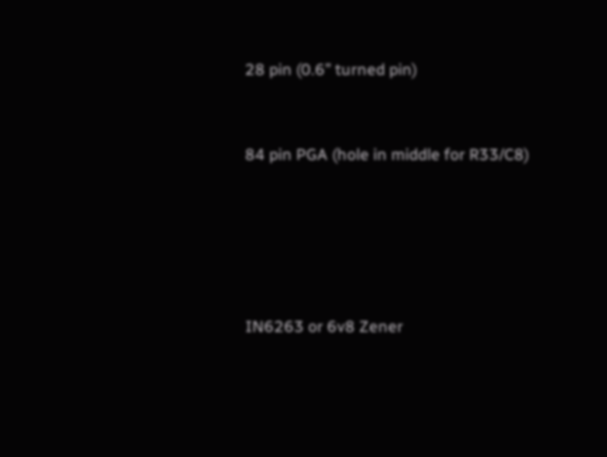28 pin (0.6” turned pin)


84 pin PGA (hole in middle for R33/C8)





IN6263 or 6v8 Zener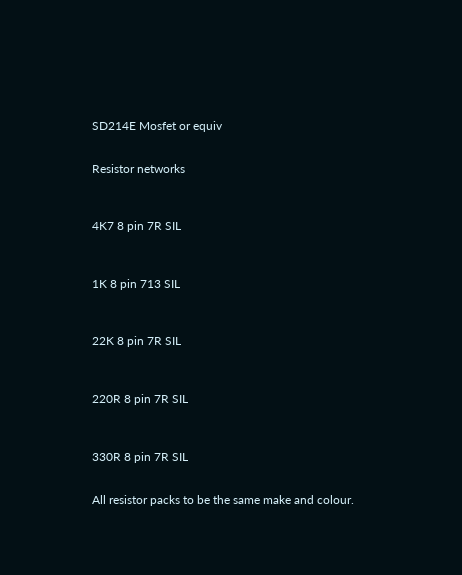SD214E Mosfet or equiv


Resistor networks



4K7 8 pin 7R SIL



1K 8 pin 713 SIL



22K 8 pin 7R SIL



220R 8 pin 7R SIL



330R 8 pin 7R SIL


All resistor packs to be the same make and colour.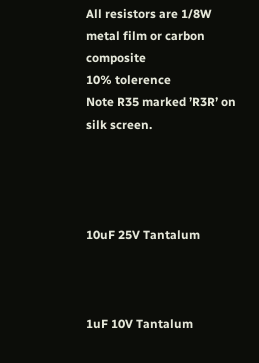All resistors are 1/8W metal film or carbon composite
10% tolerence
Note R35 marked ’R3R’ on silk screen.




10uF 25V Tantalum



1uF 10V Tantalum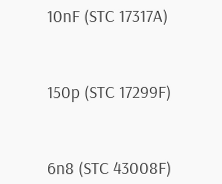10nF (STC 17317A)



150p (STC 17299F)



6n8 (STC 43008F)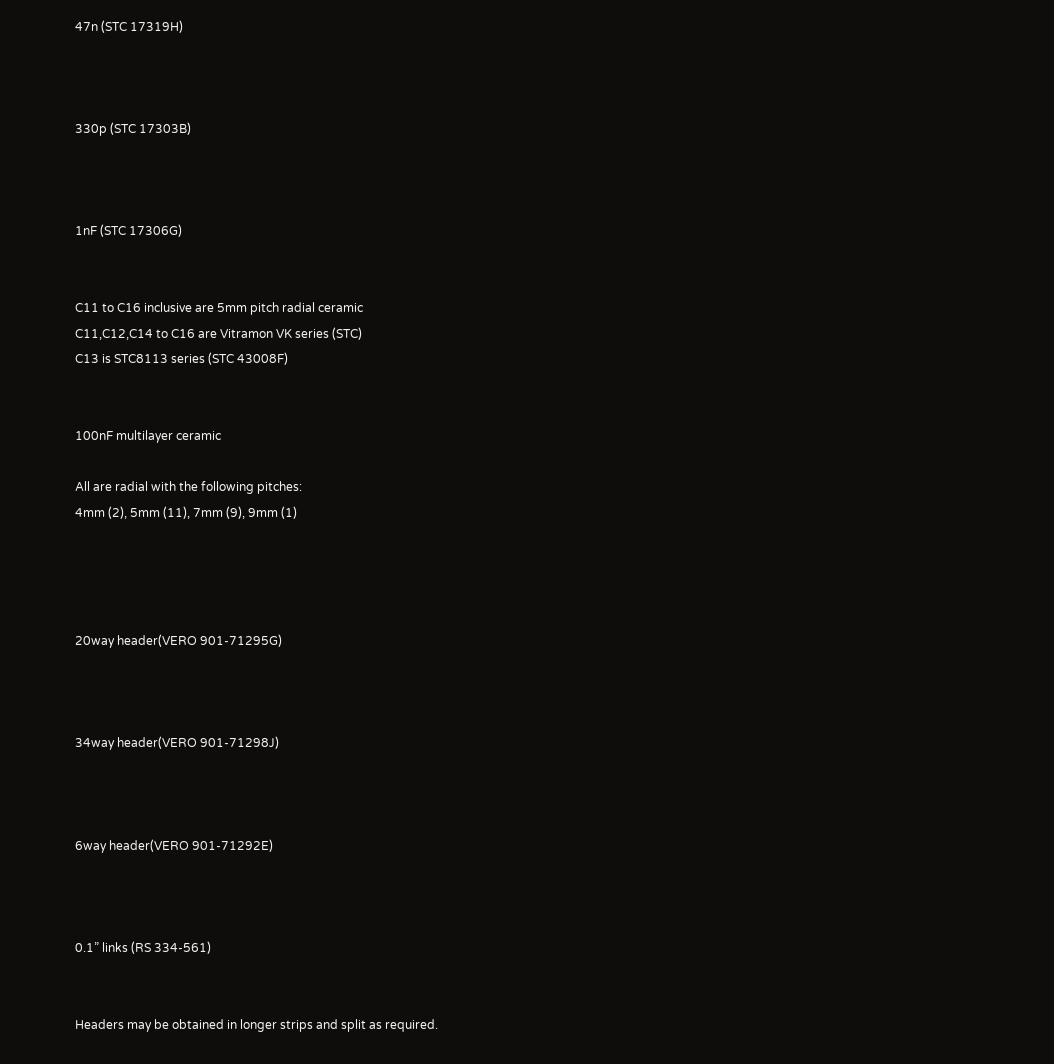47n (STC 17319H)



330p (STC 17303B)



1nF (STC 17306G)


C11 to C16 inclusive are 5mm pitch radial ceramic
C11,C12,C14 to C16 are Vitramon VK series (STC)
C13 is STC8113 series (STC 43008F)


100nF multilayer ceramic

All are radial with the following pitches:
4mm (2), 5mm (11), 7mm (9), 9mm (1)




20way header(VERO 901-71295G)



34way header(VERO 901-71298J)



6way header(VERO 901-71292E)



0.1” links (RS 334-561)


Headers may be obtained in longer strips and split as required.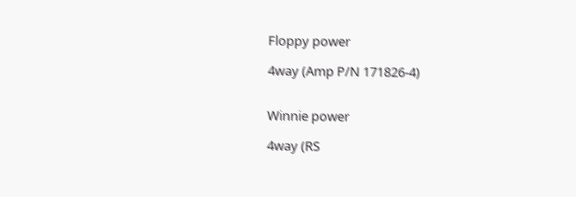Floppy power

4way (Amp P/N 171826-4)


Winnie power

4way (RS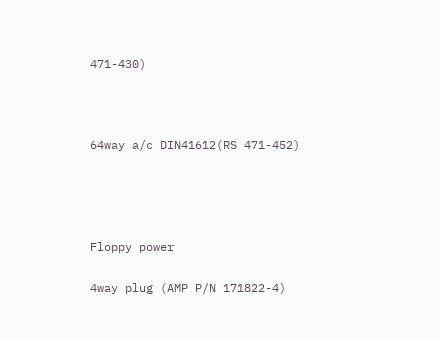471-430)



64way a/c DIN41612(RS 471-452)




Floppy power

4way plug (AMP P/N 171822-4)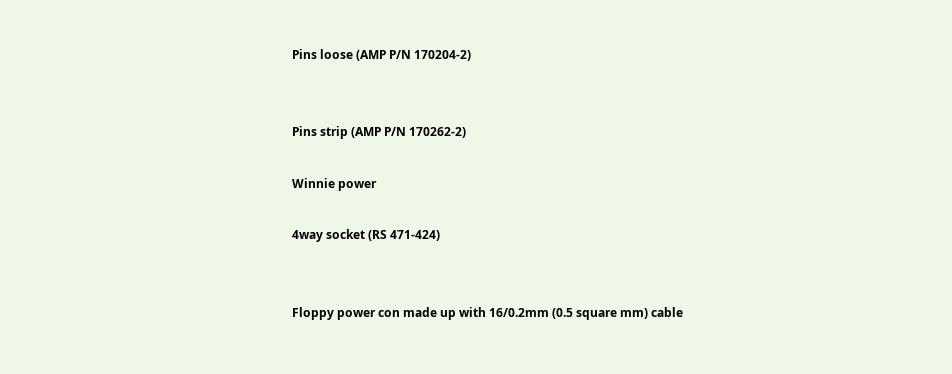Pins loose (AMP P/N 170204-2)


Pins strip (AMP P/N 170262-2)

Winnie power

4way socket (RS 471-424)


Floppy power con made up with 16/0.2mm (0.5 square mm) cable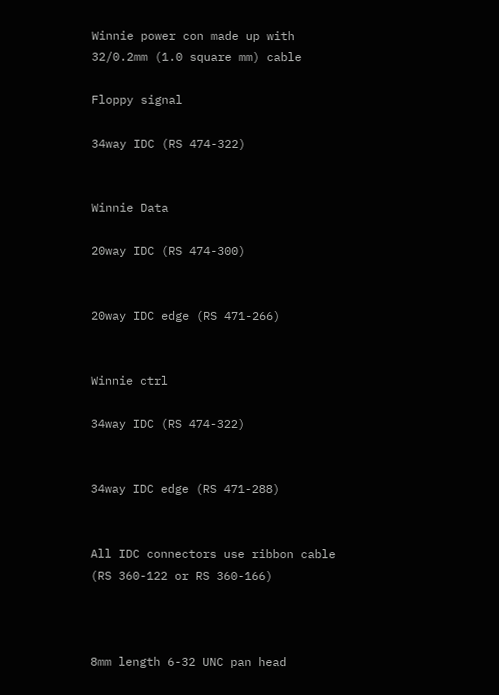Winnie power con made up with 32/0.2mm (1.0 square mm) cable

Floppy signal

34way IDC (RS 474-322)


Winnie Data

20way IDC (RS 474-300)


20way IDC edge (RS 471-266)


Winnie ctrl

34way IDC (RS 474-322)


34way IDC edge (RS 471-288)


All IDC connectors use ribbon cable (RS 360-122 or RS 360-166)



8mm length 6-32 UNC pan head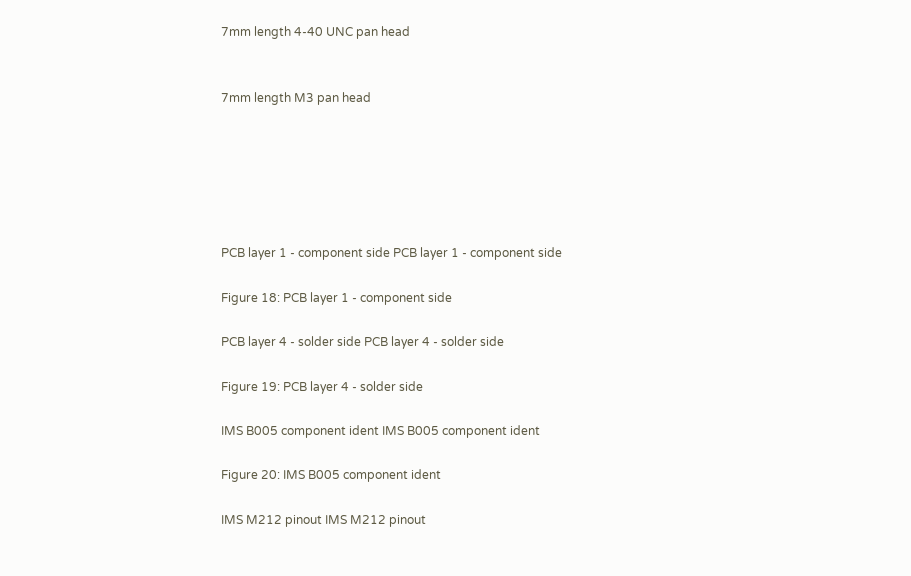7mm length 4-40 UNC pan head


7mm length M3 pan head






PCB layer 1 - component side PCB layer 1 - component side

Figure 18: PCB layer 1 - component side

PCB layer 4 - solder side PCB layer 4 - solder side

Figure 19: PCB layer 4 - solder side

IMS B005 component ident IMS B005 component ident

Figure 20: IMS B005 component ident

IMS M212 pinout IMS M212 pinout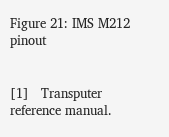Figure 21: IMS M212 pinout


[1]   Transputer reference manual.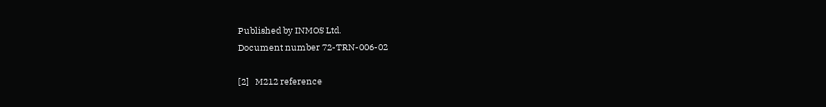Published by INMOS Ltd.
Document number 72-TRN-006-02

[2]   M212 reference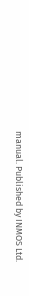manual. Published by INMOS Ltd.